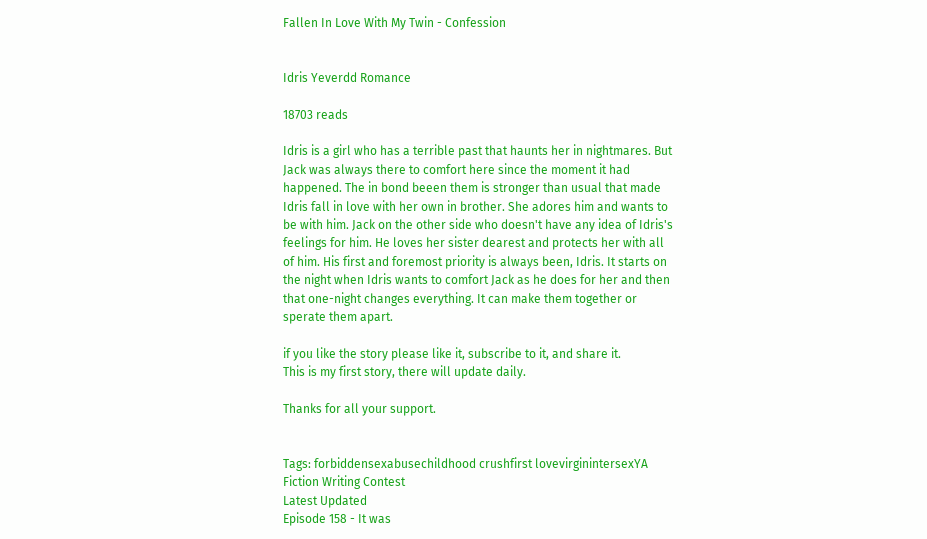Fallen In Love With My Twin - Confession


Idris Yeverdd Romance

18703 reads

Idris is a girl who has a terrible past that haunts her in nightmares. But Jack was always there to comfort here since the moment it had happened. The in bond beeen them is stronger than usual that made Idris fall in love with her own in brother. She adores him and wants to be with him. Jack on the other side who doesn't have any idea of Idris's feelings for him. He loves her sister dearest and protects her with all of him. His first and foremost priority is always been, Idris. It starts on the night when Idris wants to comfort Jack as he does for her and then that one-night changes everything. It can make them together or sperate them apart.

if you like the story please like it, subscribe to it, and share it.
This is my first story, there will update daily.

Thanks for all your support.


Tags: forbiddensexabusechildhood crushfirst lovevirginintersexYA Fiction Writing Contest
Latest Updated
Episode 158 - It was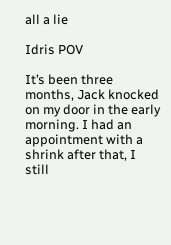all a lie

Idris POV

It’s been three months, Jack knocked on my door in the early morning. I had an appointment with a shrink after that, I still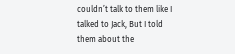couldn’t talk to them like I talked to Jack, But I told them about the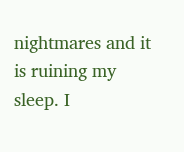nightmares and it is ruining my sleep. I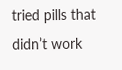tried pills that didn’t work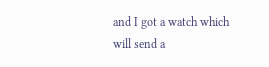and I got a watch which will send a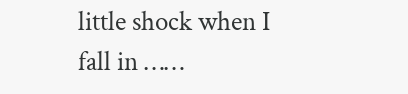little shock when I fall in ……